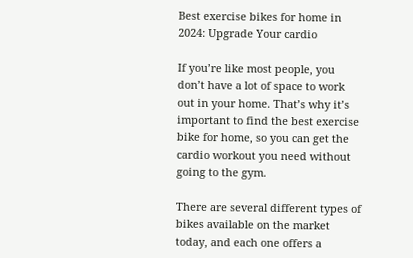Best exercise bikes for home in 2024: Upgrade Your cardio

If you’re like most people, you don’t have a lot of space to work out in your home. That’s why it’s important to find the best exercise bike for home, so you can get the cardio workout you need without going to the gym.

There are several different types of bikes available on the market today, and each one offers a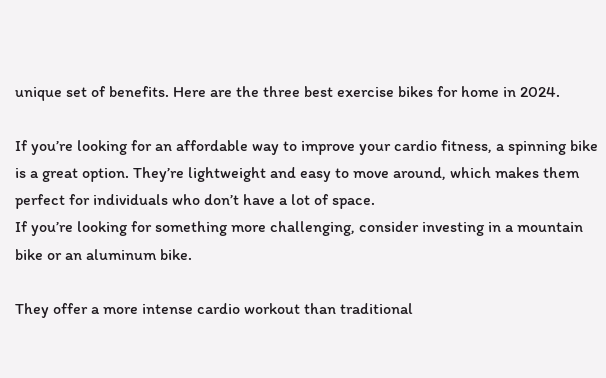unique set of benefits. Here are the three best exercise bikes for home in 2024.

If you’re looking for an affordable way to improve your cardio fitness, a spinning bike is a great option. They’re lightweight and easy to move around, which makes them perfect for individuals who don’t have a lot of space.
If you’re looking for something more challenging, consider investing in a mountain bike or an aluminum bike.

They offer a more intense cardio workout than traditional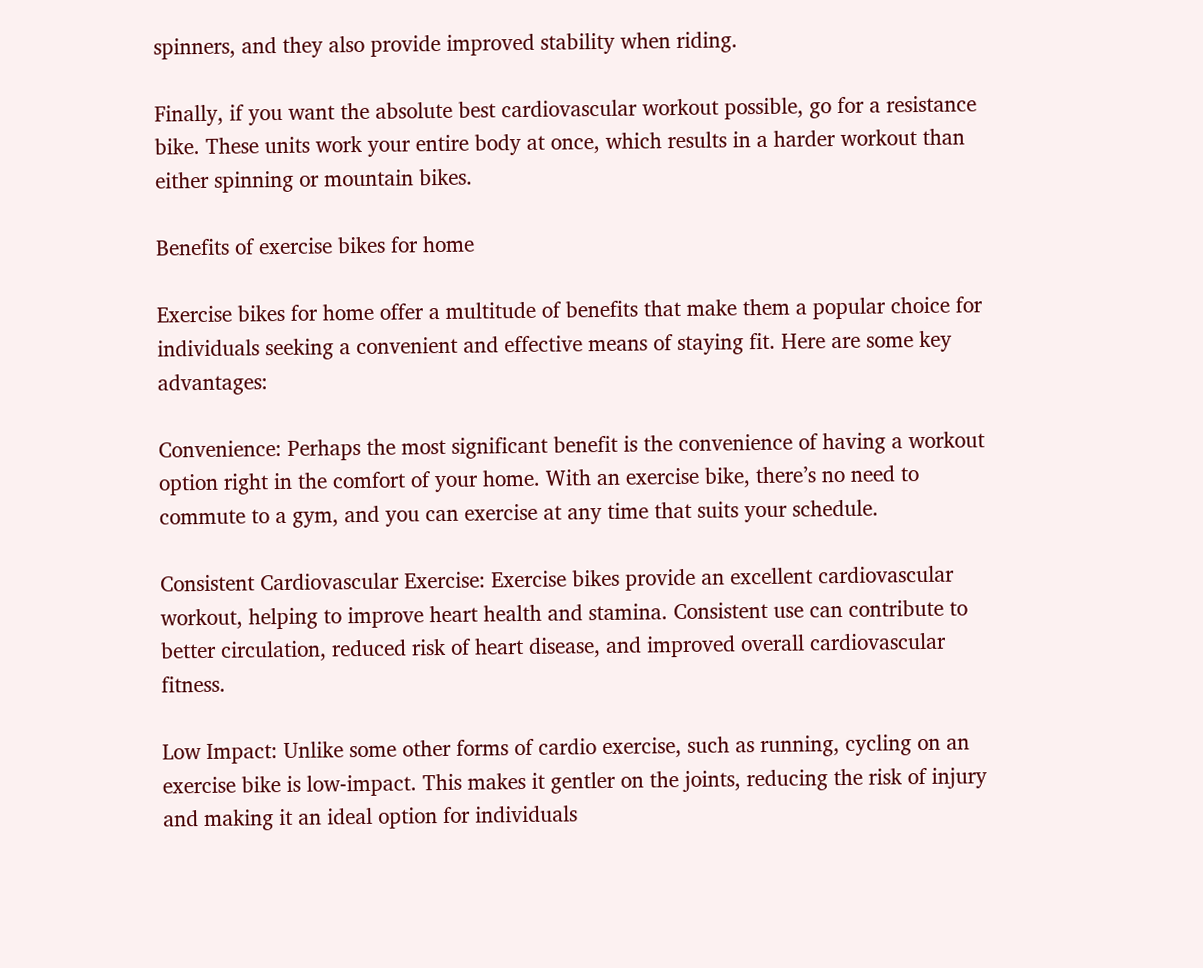spinners, and they also provide improved stability when riding.

Finally, if you want the absolute best cardiovascular workout possible, go for a resistance bike. These units work your entire body at once, which results in a harder workout than either spinning or mountain bikes.

Benefits of exercise bikes for home

Exercise bikes for home offer a multitude of benefits that make them a popular choice for individuals seeking a convenient and effective means of staying fit. Here are some key advantages:

Convenience: Perhaps the most significant benefit is the convenience of having a workout option right in the comfort of your home. With an exercise bike, there’s no need to commute to a gym, and you can exercise at any time that suits your schedule.

Consistent Cardiovascular Exercise: Exercise bikes provide an excellent cardiovascular workout, helping to improve heart health and stamina. Consistent use can contribute to better circulation, reduced risk of heart disease, and improved overall cardiovascular fitness.

Low Impact: Unlike some other forms of cardio exercise, such as running, cycling on an exercise bike is low-impact. This makes it gentler on the joints, reducing the risk of injury and making it an ideal option for individuals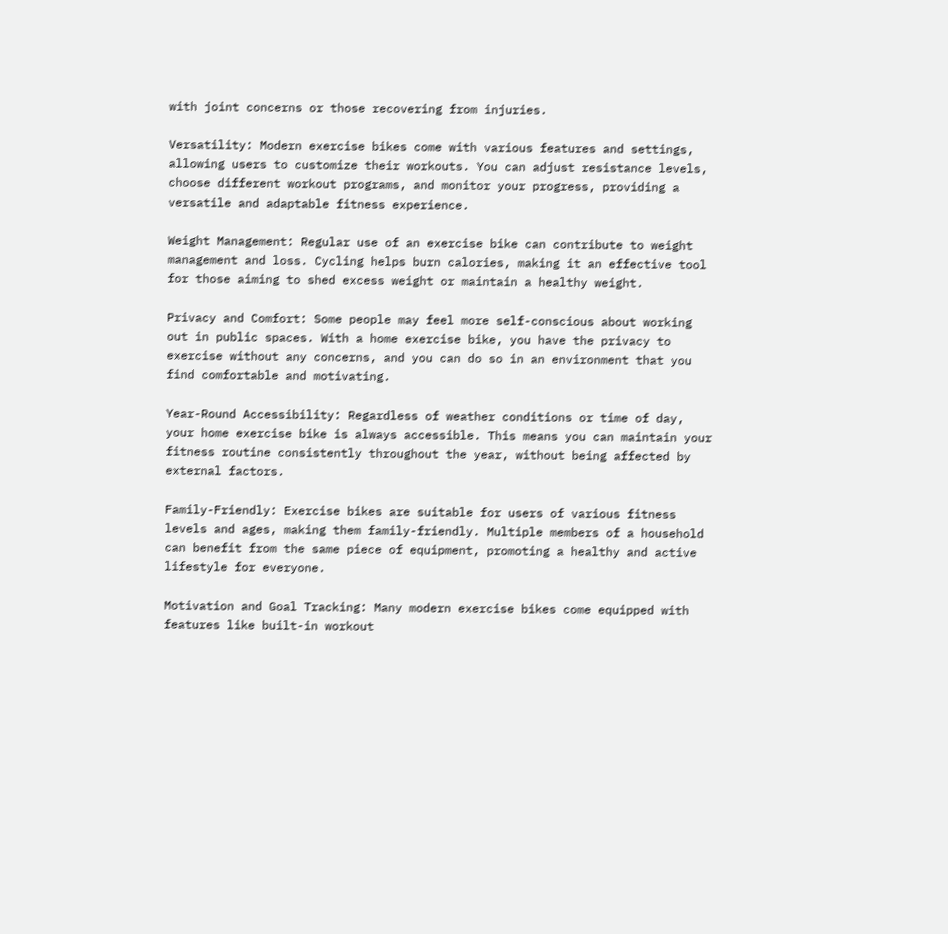with joint concerns or those recovering from injuries.

Versatility: Modern exercise bikes come with various features and settings, allowing users to customize their workouts. You can adjust resistance levels, choose different workout programs, and monitor your progress, providing a versatile and adaptable fitness experience.

Weight Management: Regular use of an exercise bike can contribute to weight management and loss. Cycling helps burn calories, making it an effective tool for those aiming to shed excess weight or maintain a healthy weight.

Privacy and Comfort: Some people may feel more self-conscious about working out in public spaces. With a home exercise bike, you have the privacy to exercise without any concerns, and you can do so in an environment that you find comfortable and motivating.

Year-Round Accessibility: Regardless of weather conditions or time of day, your home exercise bike is always accessible. This means you can maintain your fitness routine consistently throughout the year, without being affected by external factors.

Family-Friendly: Exercise bikes are suitable for users of various fitness levels and ages, making them family-friendly. Multiple members of a household can benefit from the same piece of equipment, promoting a healthy and active lifestyle for everyone.

Motivation and Goal Tracking: Many modern exercise bikes come equipped with features like built-in workout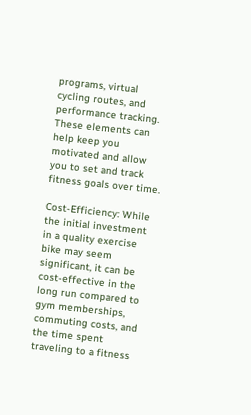programs, virtual cycling routes, and performance tracking. These elements can help keep you motivated and allow you to set and track fitness goals over time.

Cost-Efficiency: While the initial investment in a quality exercise bike may seem significant, it can be cost-effective in the long run compared to gym memberships, commuting costs, and the time spent traveling to a fitness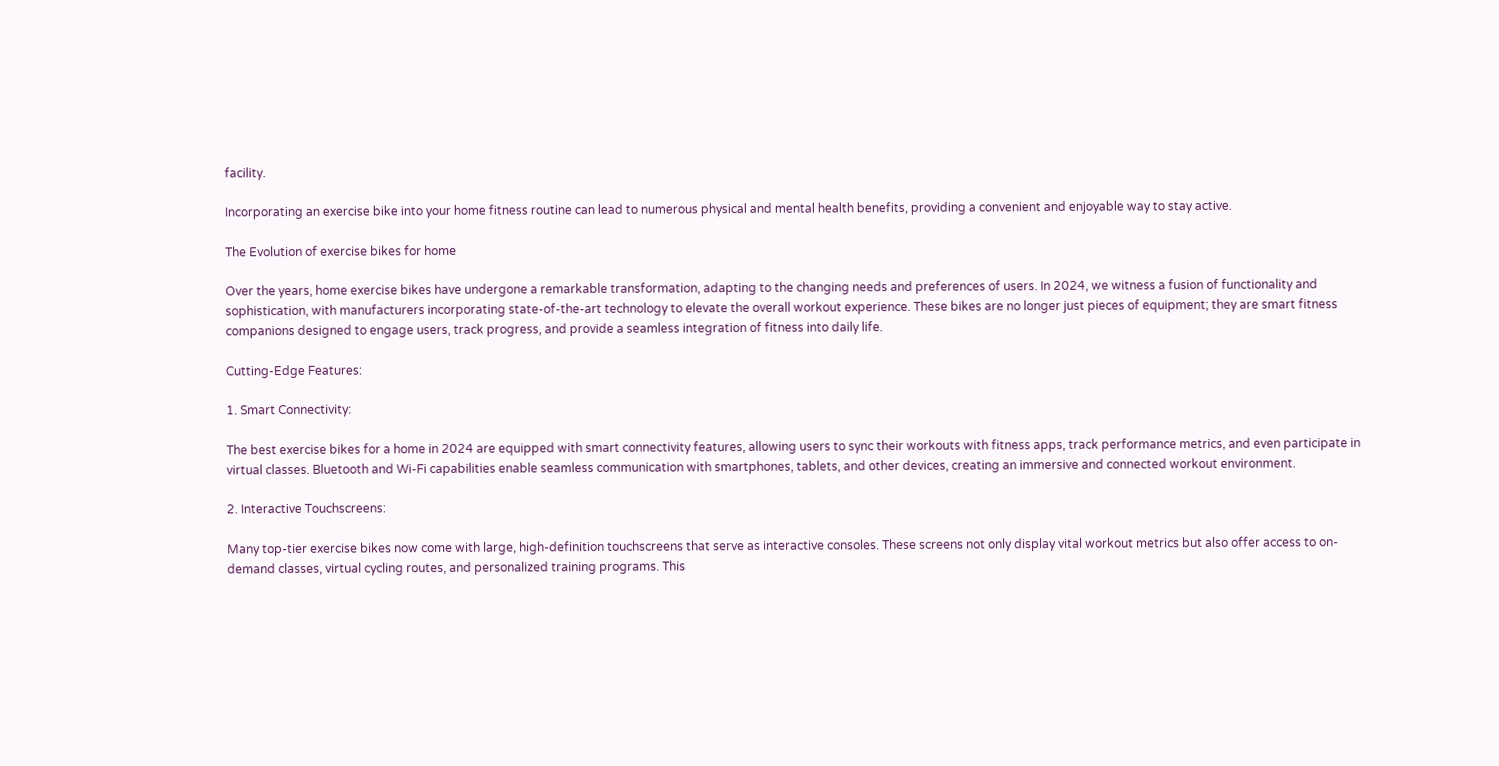facility.

Incorporating an exercise bike into your home fitness routine can lead to numerous physical and mental health benefits, providing a convenient and enjoyable way to stay active.

The Evolution of exercise bikes for home

Over the years, home exercise bikes have undergone a remarkable transformation, adapting to the changing needs and preferences of users. In 2024, we witness a fusion of functionality and sophistication, with manufacturers incorporating state-of-the-art technology to elevate the overall workout experience. These bikes are no longer just pieces of equipment; they are smart fitness companions designed to engage users, track progress, and provide a seamless integration of fitness into daily life.

Cutting-Edge Features:

1. Smart Connectivity:

The best exercise bikes for a home in 2024 are equipped with smart connectivity features, allowing users to sync their workouts with fitness apps, track performance metrics, and even participate in virtual classes. Bluetooth and Wi-Fi capabilities enable seamless communication with smartphones, tablets, and other devices, creating an immersive and connected workout environment.

2. Interactive Touchscreens:

Many top-tier exercise bikes now come with large, high-definition touchscreens that serve as interactive consoles. These screens not only display vital workout metrics but also offer access to on-demand classes, virtual cycling routes, and personalized training programs. This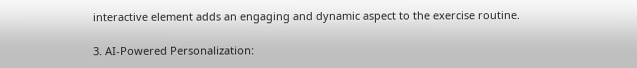interactive element adds an engaging and dynamic aspect to the exercise routine.

3. AI-Powered Personalization: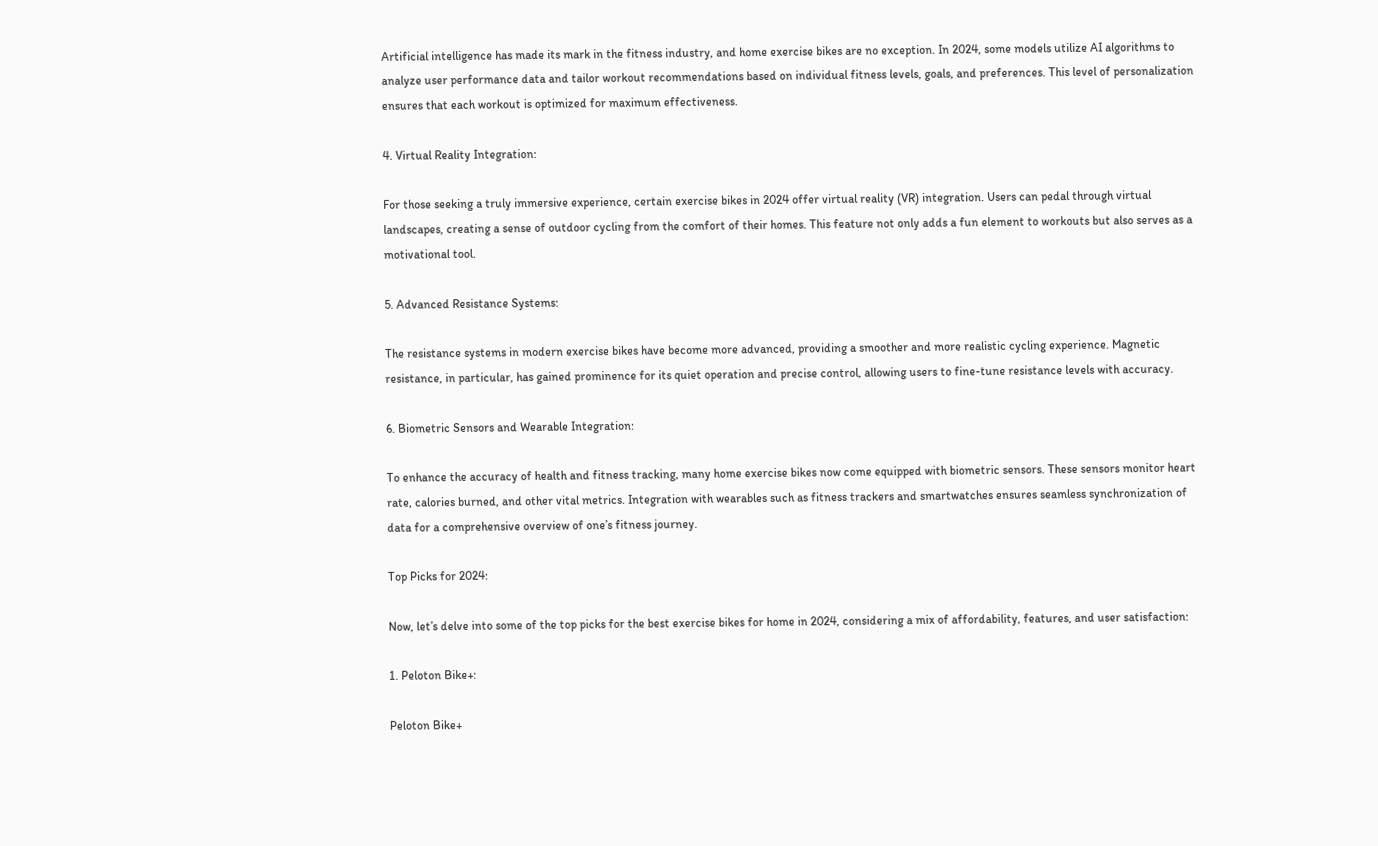Artificial intelligence has made its mark in the fitness industry, and home exercise bikes are no exception. In 2024, some models utilize AI algorithms to analyze user performance data and tailor workout recommendations based on individual fitness levels, goals, and preferences. This level of personalization ensures that each workout is optimized for maximum effectiveness.

4. Virtual Reality Integration:

For those seeking a truly immersive experience, certain exercise bikes in 2024 offer virtual reality (VR) integration. Users can pedal through virtual landscapes, creating a sense of outdoor cycling from the comfort of their homes. This feature not only adds a fun element to workouts but also serves as a motivational tool.

5. Advanced Resistance Systems:

The resistance systems in modern exercise bikes have become more advanced, providing a smoother and more realistic cycling experience. Magnetic resistance, in particular, has gained prominence for its quiet operation and precise control, allowing users to fine-tune resistance levels with accuracy.

6. Biometric Sensors and Wearable Integration:

To enhance the accuracy of health and fitness tracking, many home exercise bikes now come equipped with biometric sensors. These sensors monitor heart rate, calories burned, and other vital metrics. Integration with wearables such as fitness trackers and smartwatches ensures seamless synchronization of data for a comprehensive overview of one’s fitness journey.

Top Picks for 2024:

Now, let’s delve into some of the top picks for the best exercise bikes for home in 2024, considering a mix of affordability, features, and user satisfaction:

1. Peloton Bike+:

Peloton Bike+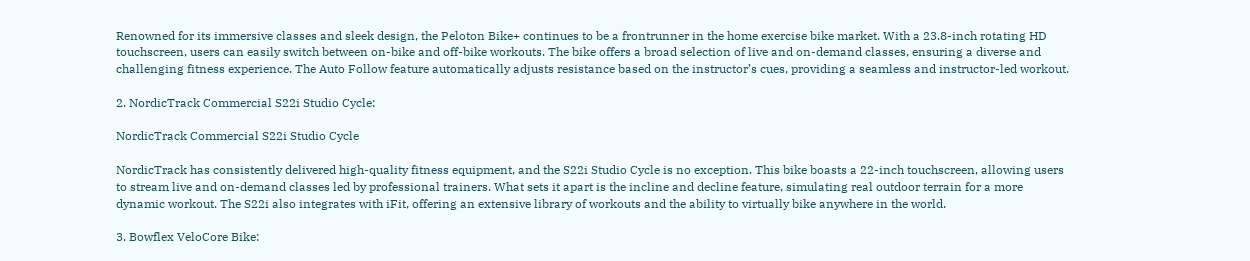Renowned for its immersive classes and sleek design, the Peloton Bike+ continues to be a frontrunner in the home exercise bike market. With a 23.8-inch rotating HD touchscreen, users can easily switch between on-bike and off-bike workouts. The bike offers a broad selection of live and on-demand classes, ensuring a diverse and challenging fitness experience. The Auto Follow feature automatically adjusts resistance based on the instructor’s cues, providing a seamless and instructor-led workout.

2. NordicTrack Commercial S22i Studio Cycle:

NordicTrack Commercial S22i Studio Cycle

NordicTrack has consistently delivered high-quality fitness equipment, and the S22i Studio Cycle is no exception. This bike boasts a 22-inch touchscreen, allowing users to stream live and on-demand classes led by professional trainers. What sets it apart is the incline and decline feature, simulating real outdoor terrain for a more dynamic workout. The S22i also integrates with iFit, offering an extensive library of workouts and the ability to virtually bike anywhere in the world.

3. Bowflex VeloCore Bike: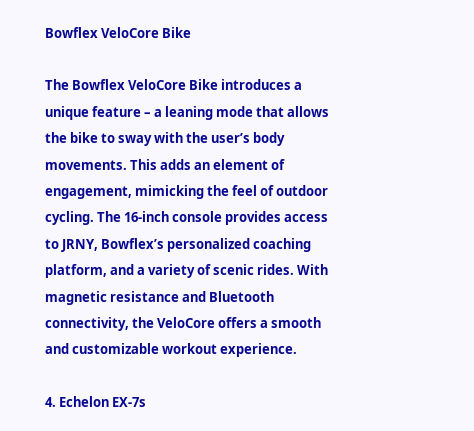Bowflex VeloCore Bike

The Bowflex VeloCore Bike introduces a unique feature – a leaning mode that allows the bike to sway with the user’s body movements. This adds an element of engagement, mimicking the feel of outdoor cycling. The 16-inch console provides access to JRNY, Bowflex’s personalized coaching platform, and a variety of scenic rides. With magnetic resistance and Bluetooth connectivity, the VeloCore offers a smooth and customizable workout experience.

4. Echelon EX-7s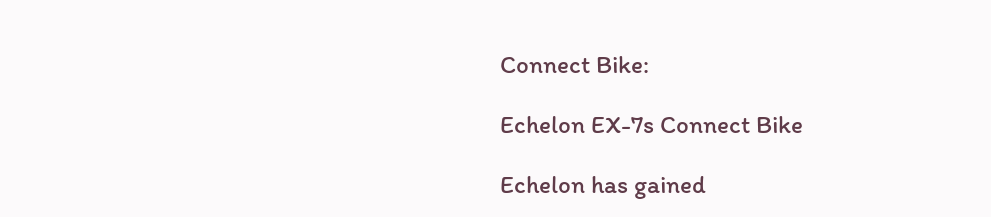Connect Bike:

Echelon EX-7s Connect Bike

Echelon has gained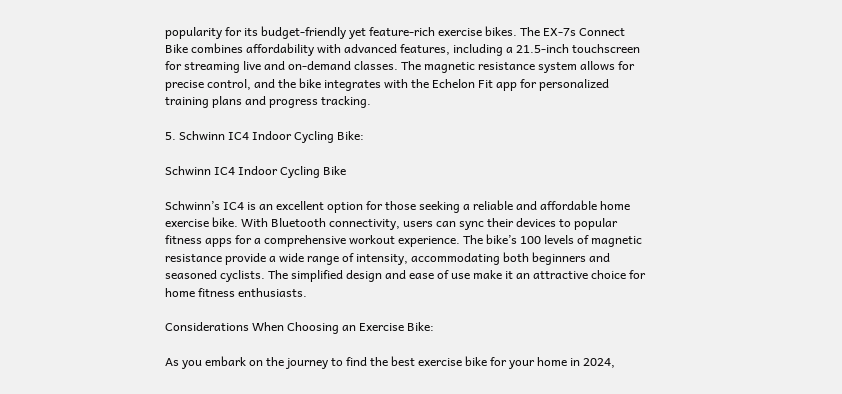popularity for its budget-friendly yet feature-rich exercise bikes. The EX-7s Connect Bike combines affordability with advanced features, including a 21.5-inch touchscreen for streaming live and on-demand classes. The magnetic resistance system allows for precise control, and the bike integrates with the Echelon Fit app for personalized training plans and progress tracking.

5. Schwinn IC4 Indoor Cycling Bike:

Schwinn IC4 Indoor Cycling Bike

Schwinn’s IC4 is an excellent option for those seeking a reliable and affordable home exercise bike. With Bluetooth connectivity, users can sync their devices to popular fitness apps for a comprehensive workout experience. The bike’s 100 levels of magnetic resistance provide a wide range of intensity, accommodating both beginners and seasoned cyclists. The simplified design and ease of use make it an attractive choice for home fitness enthusiasts.

Considerations When Choosing an Exercise Bike:

As you embark on the journey to find the best exercise bike for your home in 2024,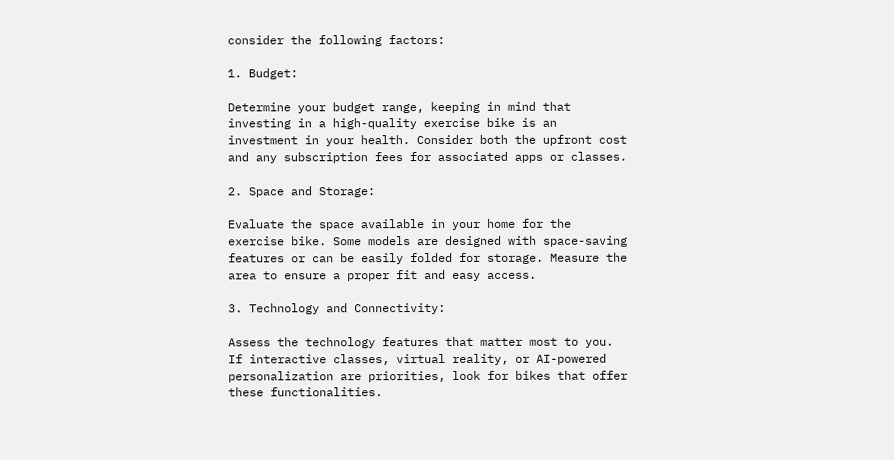consider the following factors:

1. Budget:

Determine your budget range, keeping in mind that investing in a high-quality exercise bike is an investment in your health. Consider both the upfront cost and any subscription fees for associated apps or classes.

2. Space and Storage:

Evaluate the space available in your home for the exercise bike. Some models are designed with space-saving features or can be easily folded for storage. Measure the area to ensure a proper fit and easy access.

3. Technology and Connectivity:

Assess the technology features that matter most to you. If interactive classes, virtual reality, or AI-powered personalization are priorities, look for bikes that offer these functionalities.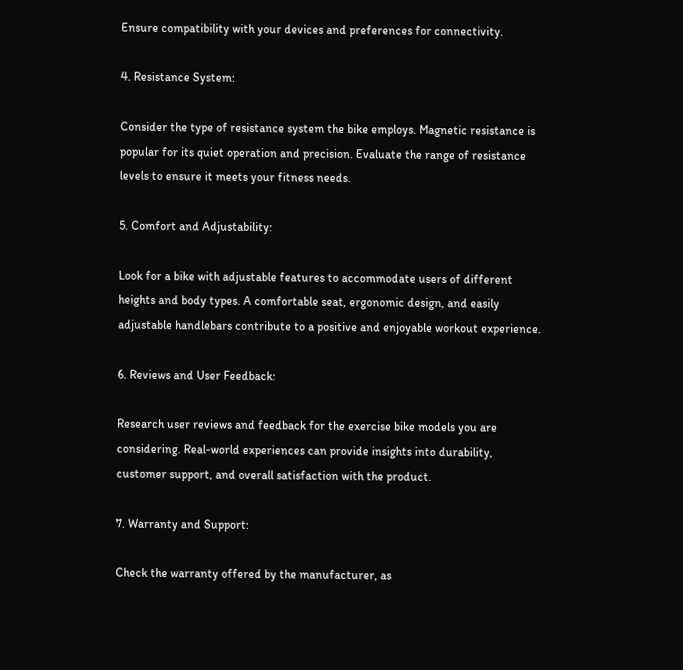Ensure compatibility with your devices and preferences for connectivity.

4. Resistance System:

Consider the type of resistance system the bike employs. Magnetic resistance is popular for its quiet operation and precision. Evaluate the range of resistance levels to ensure it meets your fitness needs.

5. Comfort and Adjustability:

Look for a bike with adjustable features to accommodate users of different heights and body types. A comfortable seat, ergonomic design, and easily adjustable handlebars contribute to a positive and enjoyable workout experience.

6. Reviews and User Feedback:

Research user reviews and feedback for the exercise bike models you are considering. Real-world experiences can provide insights into durability, customer support, and overall satisfaction with the product.

7. Warranty and Support:

Check the warranty offered by the manufacturer, as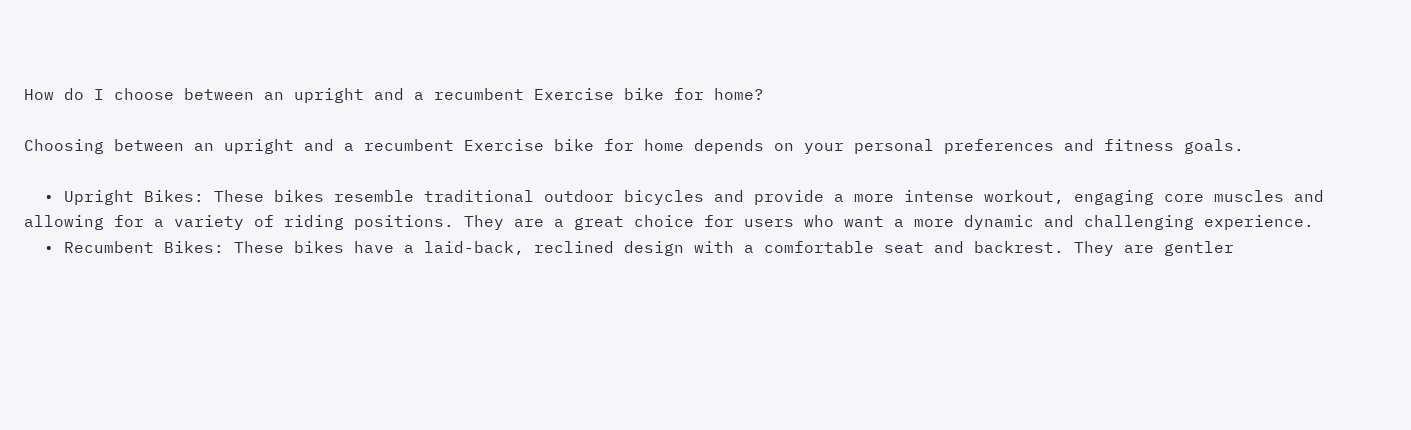How do I choose between an upright and a recumbent Exercise bike for home?

Choosing between an upright and a recumbent Exercise bike for home depends on your personal preferences and fitness goals.

  • Upright Bikes: These bikes resemble traditional outdoor bicycles and provide a more intense workout, engaging core muscles and allowing for a variety of riding positions. They are a great choice for users who want a more dynamic and challenging experience.
  • Recumbent Bikes: These bikes have a laid-back, reclined design with a comfortable seat and backrest. They are gentler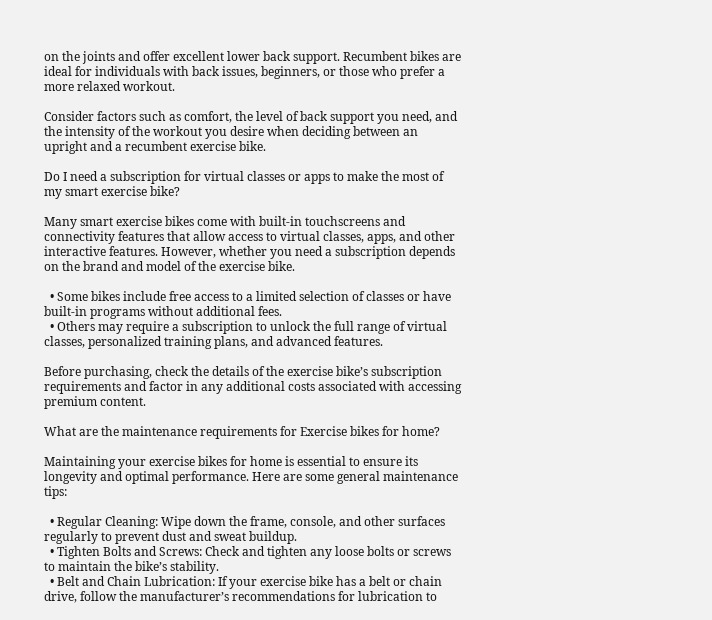on the joints and offer excellent lower back support. Recumbent bikes are ideal for individuals with back issues, beginners, or those who prefer a more relaxed workout.

Consider factors such as comfort, the level of back support you need, and the intensity of the workout you desire when deciding between an upright and a recumbent exercise bike.

Do I need a subscription for virtual classes or apps to make the most of my smart exercise bike?

Many smart exercise bikes come with built-in touchscreens and connectivity features that allow access to virtual classes, apps, and other interactive features. However, whether you need a subscription depends on the brand and model of the exercise bike.

  • Some bikes include free access to a limited selection of classes or have built-in programs without additional fees.
  • Others may require a subscription to unlock the full range of virtual classes, personalized training plans, and advanced features.

Before purchasing, check the details of the exercise bike’s subscription requirements and factor in any additional costs associated with accessing premium content.

What are the maintenance requirements for Exercise bikes for home?

Maintaining your exercise bikes for home is essential to ensure its longevity and optimal performance. Here are some general maintenance tips:

  • Regular Cleaning: Wipe down the frame, console, and other surfaces regularly to prevent dust and sweat buildup.
  • Tighten Bolts and Screws: Check and tighten any loose bolts or screws to maintain the bike’s stability.
  • Belt and Chain Lubrication: If your exercise bike has a belt or chain drive, follow the manufacturer’s recommendations for lubrication to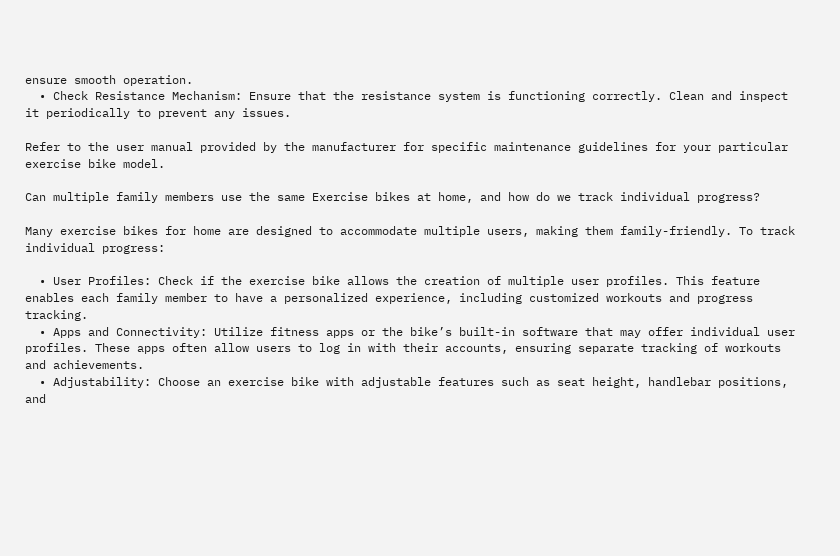ensure smooth operation.
  • Check Resistance Mechanism: Ensure that the resistance system is functioning correctly. Clean and inspect it periodically to prevent any issues.

Refer to the user manual provided by the manufacturer for specific maintenance guidelines for your particular exercise bike model.

Can multiple family members use the same Exercise bikes at home, and how do we track individual progress?

Many exercise bikes for home are designed to accommodate multiple users, making them family-friendly. To track individual progress:

  • User Profiles: Check if the exercise bike allows the creation of multiple user profiles. This feature enables each family member to have a personalized experience, including customized workouts and progress tracking.
  • Apps and Connectivity: Utilize fitness apps or the bike’s built-in software that may offer individual user profiles. These apps often allow users to log in with their accounts, ensuring separate tracking of workouts and achievements.
  • Adjustability: Choose an exercise bike with adjustable features such as seat height, handlebar positions, and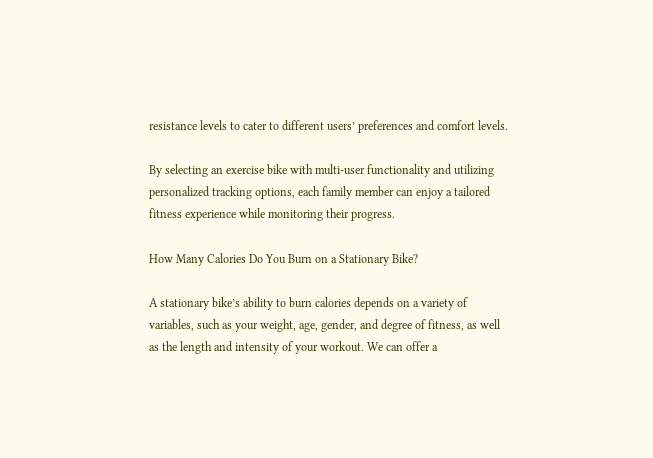resistance levels to cater to different users’ preferences and comfort levels.

By selecting an exercise bike with multi-user functionality and utilizing personalized tracking options, each family member can enjoy a tailored fitness experience while monitoring their progress.

How Many Calories Do You Burn on a Stationary Bike?

A stationary bike’s ability to burn calories depends on a variety of variables, such as your weight, age, gender, and degree of fitness, as well as the length and intensity of your workout. We can offer a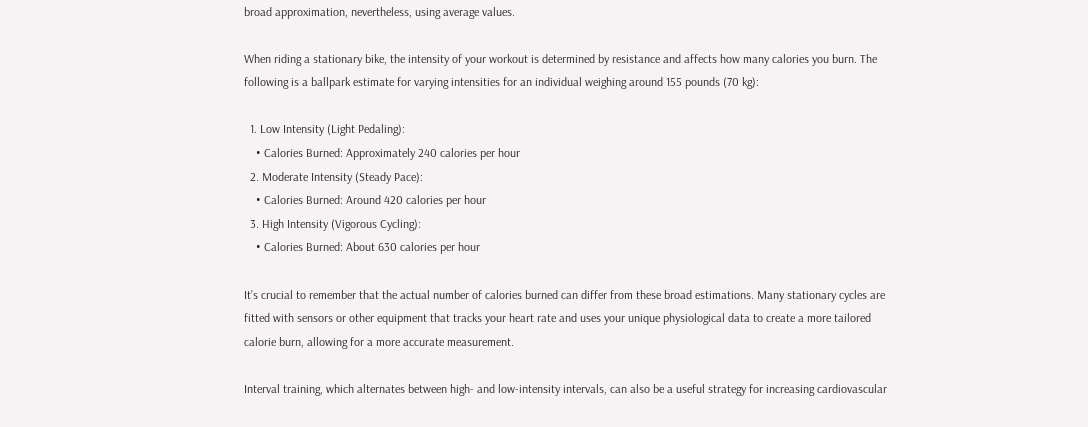broad approximation, nevertheless, using average values.

When riding a stationary bike, the intensity of your workout is determined by resistance and affects how many calories you burn. The following is a ballpark estimate for varying intensities for an individual weighing around 155 pounds (70 kg):

  1. Low Intensity (Light Pedaling):
    • Calories Burned: Approximately 240 calories per hour
  2. Moderate Intensity (Steady Pace):
    • Calories Burned: Around 420 calories per hour
  3. High Intensity (Vigorous Cycling):
    • Calories Burned: About 630 calories per hour

It’s crucial to remember that the actual number of calories burned can differ from these broad estimations. Many stationary cycles are fitted with sensors or other equipment that tracks your heart rate and uses your unique physiological data to create a more tailored calorie burn, allowing for a more accurate measurement.

Interval training, which alternates between high- and low-intensity intervals, can also be a useful strategy for increasing cardiovascular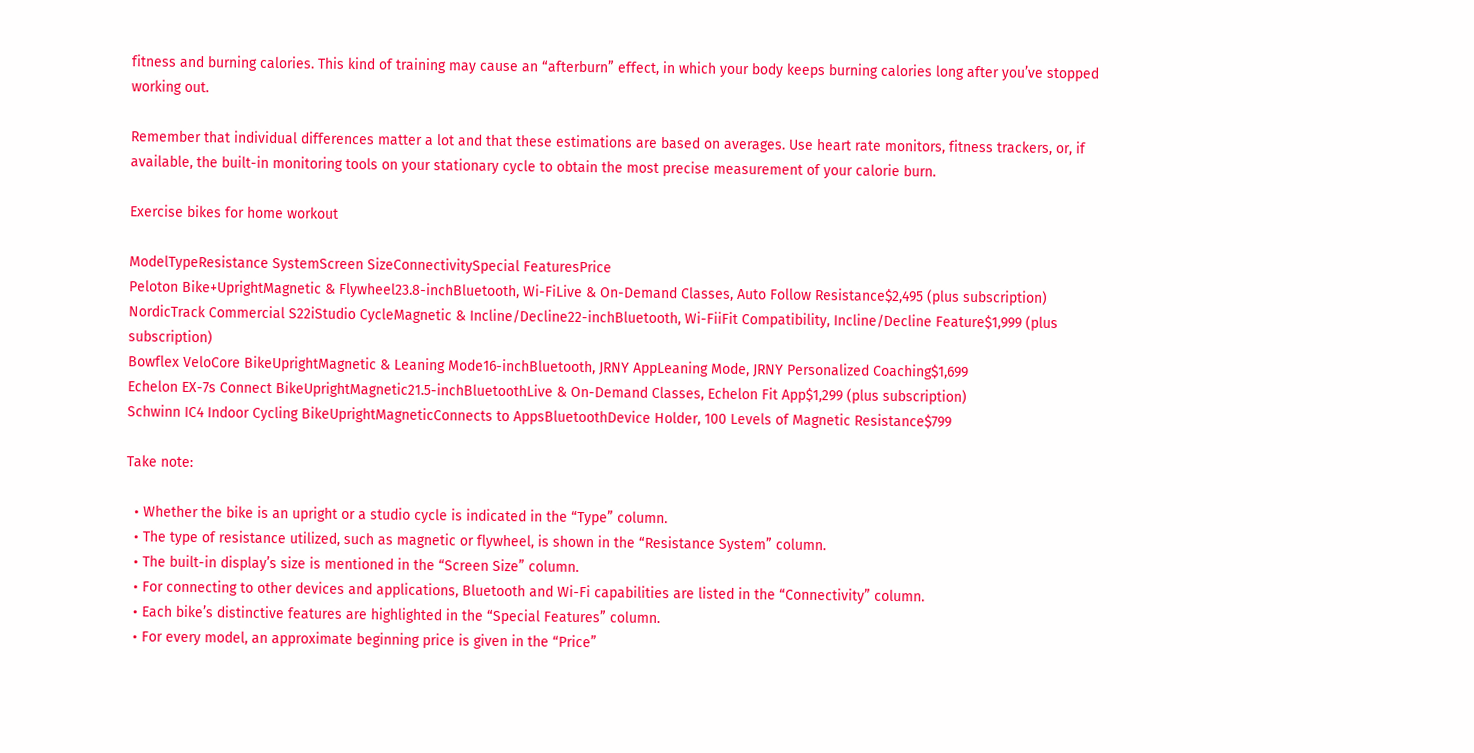fitness and burning calories. This kind of training may cause an “afterburn” effect, in which your body keeps burning calories long after you’ve stopped working out.

Remember that individual differences matter a lot and that these estimations are based on averages. Use heart rate monitors, fitness trackers, or, if available, the built-in monitoring tools on your stationary cycle to obtain the most precise measurement of your calorie burn.

Exercise bikes for home workout

ModelTypeResistance SystemScreen SizeConnectivitySpecial FeaturesPrice
Peloton Bike+UprightMagnetic & Flywheel23.8-inchBluetooth, Wi-FiLive & On-Demand Classes, Auto Follow Resistance$2,495 (plus subscription)
NordicTrack Commercial S22iStudio CycleMagnetic & Incline/Decline22-inchBluetooth, Wi-FiiFit Compatibility, Incline/Decline Feature$1,999 (plus subscription)
Bowflex VeloCore BikeUprightMagnetic & Leaning Mode16-inchBluetooth, JRNY AppLeaning Mode, JRNY Personalized Coaching$1,699
Echelon EX-7s Connect BikeUprightMagnetic21.5-inchBluetoothLive & On-Demand Classes, Echelon Fit App$1,299 (plus subscription)
Schwinn IC4 Indoor Cycling BikeUprightMagneticConnects to AppsBluetoothDevice Holder, 100 Levels of Magnetic Resistance$799

Take note:

  • Whether the bike is an upright or a studio cycle is indicated in the “Type” column.
  • The type of resistance utilized, such as magnetic or flywheel, is shown in the “Resistance System” column.
  • The built-in display’s size is mentioned in the “Screen Size” column.
  • For connecting to other devices and applications, Bluetooth and Wi-Fi capabilities are listed in the “Connectivity” column.
  • Each bike’s distinctive features are highlighted in the “Special Features” column.
  • For every model, an approximate beginning price is given in the “Price”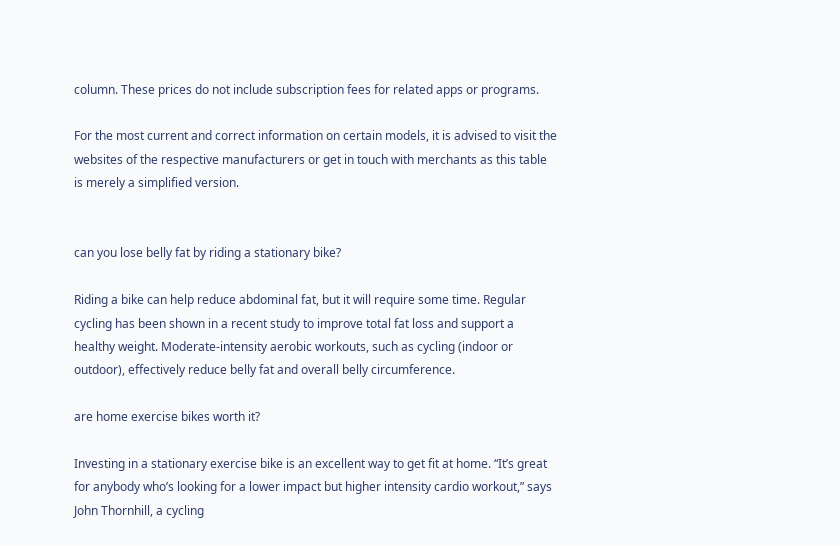column. These prices do not include subscription fees for related apps or programs.

For the most current and correct information on certain models, it is advised to visit the websites of the respective manufacturers or get in touch with merchants as this table is merely a simplified version.


can you lose belly fat by riding a stationary bike?

Riding a bike can help reduce abdominal fat, but it will require some time. Regular cycling has been shown in a recent study to improve total fat loss and support a healthy weight. Moderate-intensity aerobic workouts, such as cycling (indoor or outdoor), effectively reduce belly fat and overall belly circumference.

are home exercise bikes worth it?

Investing in a stationary exercise bike is an excellent way to get fit at home. “It’s great for anybody who’s looking for a lower impact but higher intensity cardio workout,” says John Thornhill, a cycling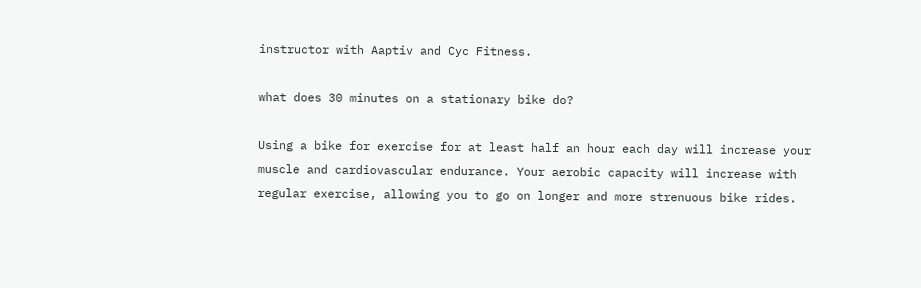instructor with Aaptiv and Cyc Fitness.

what does 30 minutes on a stationary bike do?

Using a bike for exercise for at least half an hour each day will increase your muscle and cardiovascular endurance. Your aerobic capacity will increase with regular exercise, allowing you to go on longer and more strenuous bike rides.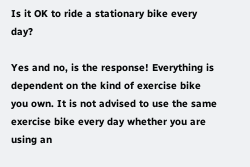Is it OK to ride a stationary bike every day?

Yes and no, is the response! Everything is dependent on the kind of exercise bike you own. It is not advised to use the same exercise bike every day whether you are using an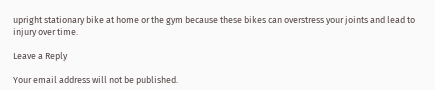upright stationary bike at home or the gym because these bikes can overstress your joints and lead to injury over time.

Leave a Reply

Your email address will not be published.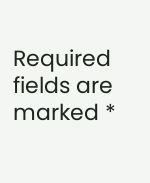Required fields are marked *